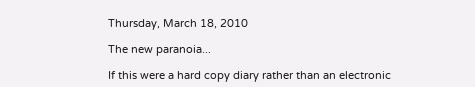Thursday, March 18, 2010

The new paranoia...

If this were a hard copy diary rather than an electronic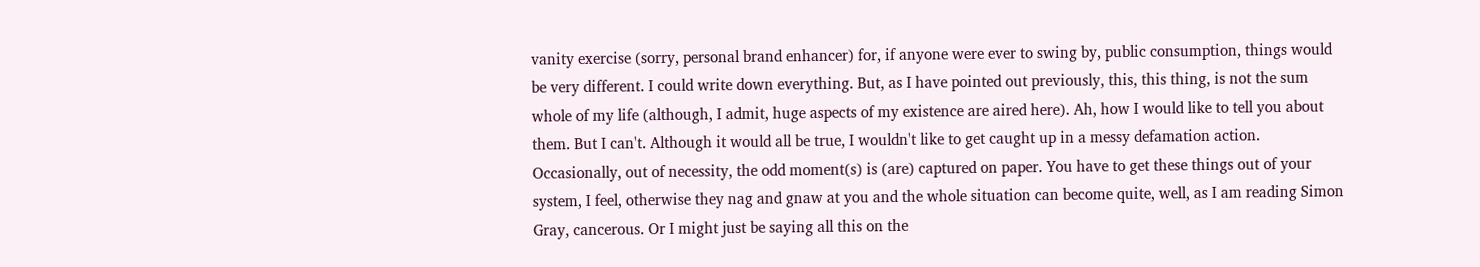vanity exercise (sorry, personal brand enhancer) for, if anyone were ever to swing by, public consumption, things would be very different. I could write down everything. But, as I have pointed out previously, this, this thing, is not the sum whole of my life (although, I admit, huge aspects of my existence are aired here). Ah, how I would like to tell you about them. But I can't. Although it would all be true, I wouldn't like to get caught up in a messy defamation action. Occasionally, out of necessity, the odd moment(s) is (are) captured on paper. You have to get these things out of your system, I feel, otherwise they nag and gnaw at you and the whole situation can become quite, well, as I am reading Simon Gray, cancerous. Or I might just be saying all this on the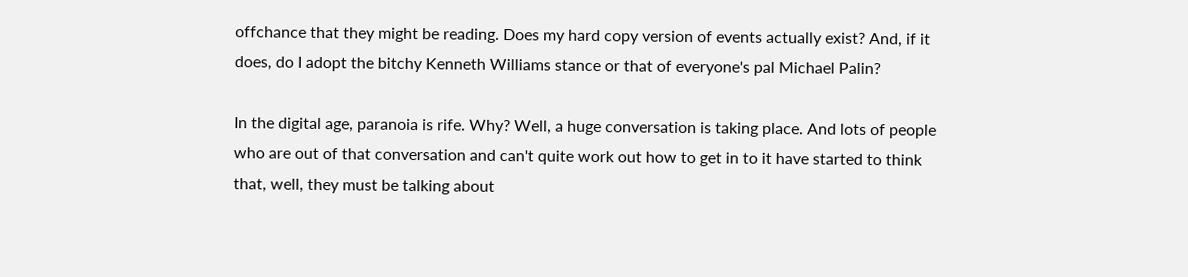offchance that they might be reading. Does my hard copy version of events actually exist? And, if it does, do I adopt the bitchy Kenneth Williams stance or that of everyone's pal Michael Palin?

In the digital age, paranoia is rife. Why? Well, a huge conversation is taking place. And lots of people who are out of that conversation and can't quite work out how to get in to it have started to think that, well, they must be talking about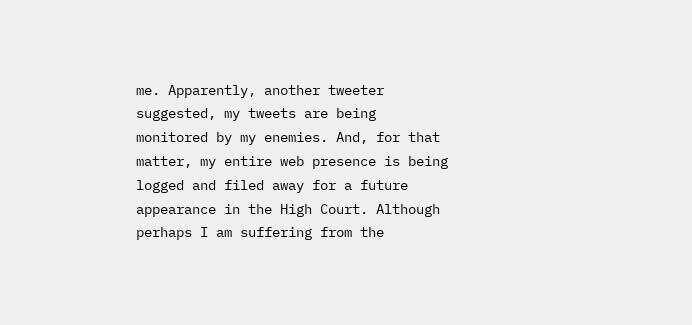me. Apparently, another tweeter suggested, my tweets are being monitored by my enemies. And, for that matter, my entire web presence is being logged and filed away for a future appearance in the High Court. Although perhaps I am suffering from the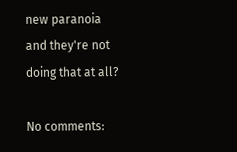new paranoia and they're not doing that at all?

No comments: